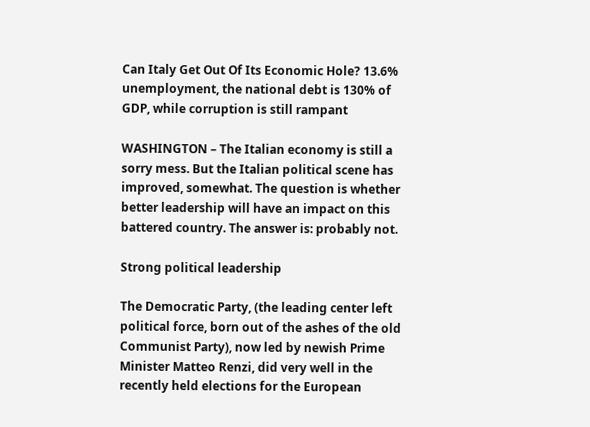Can Italy Get Out Of Its Economic Hole? 13.6% unemployment, the national debt is 130% of GDP, while corruption is still rampant

WASHINGTON – The Italian economy is still a sorry mess. But the Italian political scene has improved, somewhat. The question is whether better leadership will have an impact on this battered country. The answer is: probably not.

Strong political leadership

The Democratic Party, (the leading center left political force, born out of the ashes of the old Communist Party), now led by newish Prime Minister Matteo Renzi, did very well in the recently held elections for the European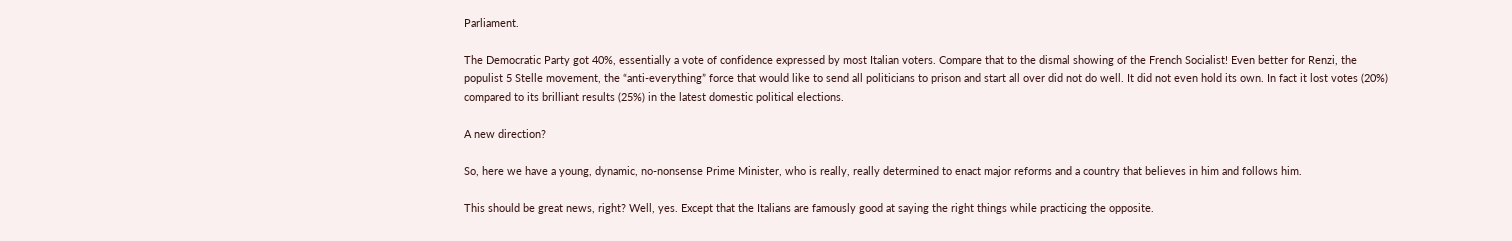Parliament.

The Democratic Party got 40%, essentially a vote of confidence expressed by most Italian voters. Compare that to the dismal showing of the French Socialist! Even better for Renzi, the populist 5 Stelle movement, the “anti-everything” force that would like to send all politicians to prison and start all over did not do well. It did not even hold its own. In fact it lost votes (20%) compared to its brilliant results (25%) in the latest domestic political elections.

A new direction?

So, here we have a young, dynamic, no-nonsense Prime Minister, who is really, really determined to enact major reforms and a country that believes in him and follows him.

This should be great news, right? Well, yes. Except that the Italians are famously good at saying the right things while practicing the opposite.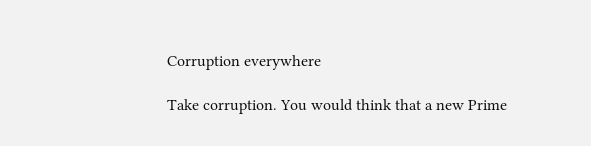Corruption everywhere

Take corruption. You would think that a new Prime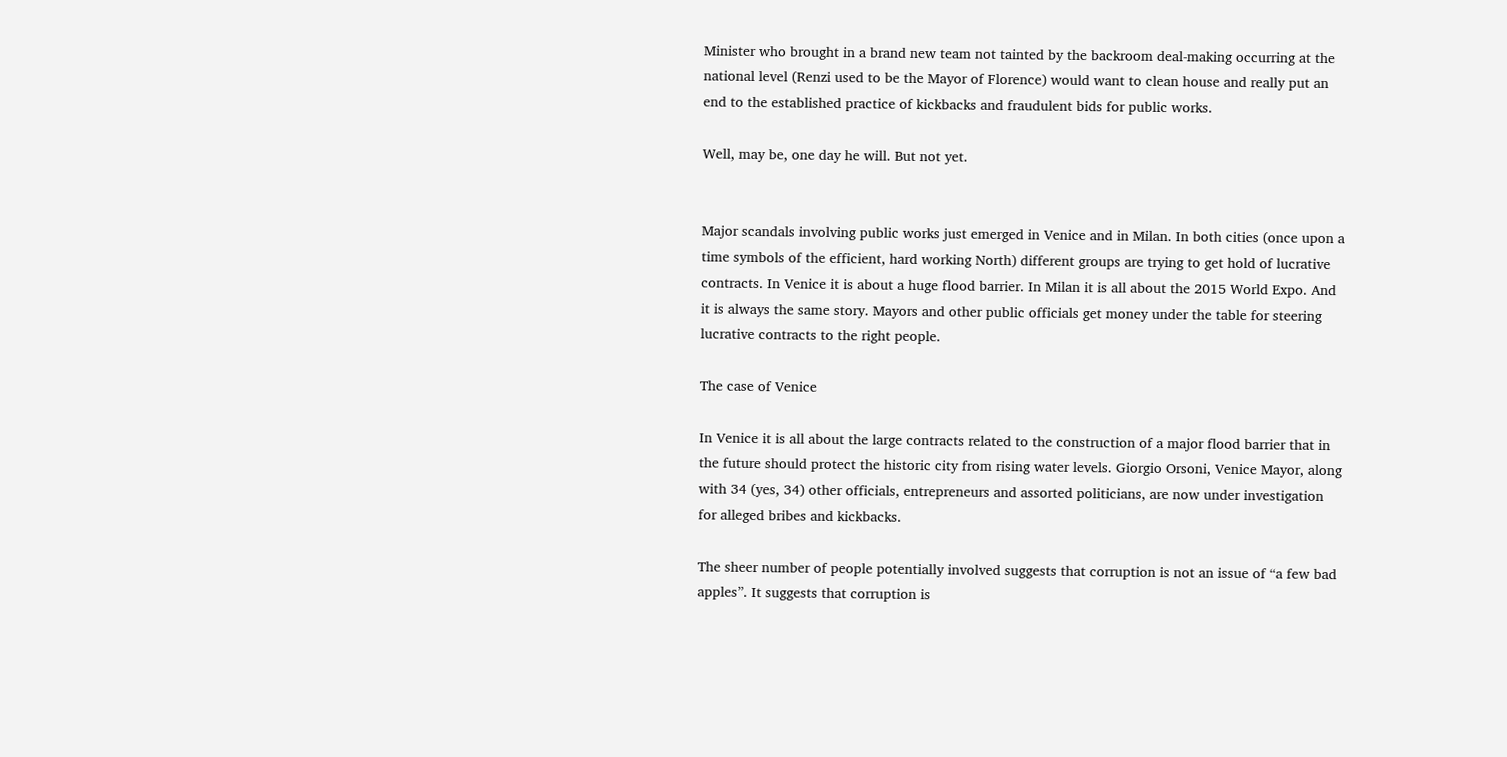Minister who brought in a brand new team not tainted by the backroom deal-making occurring at the national level (Renzi used to be the Mayor of Florence) would want to clean house and really put an end to the established practice of kickbacks and fraudulent bids for public works.

Well, may be, one day he will. But not yet.


Major scandals involving public works just emerged in Venice and in Milan. In both cities (once upon a time symbols of the efficient, hard working North) different groups are trying to get hold of lucrative contracts. In Venice it is about a huge flood barrier. In Milan it is all about the 2015 World Expo. And it is always the same story. Mayors and other public officials get money under the table for steering lucrative contracts to the right people.

The case of Venice

In Venice it is all about the large contracts related to the construction of a major flood barrier that in the future should protect the historic city from rising water levels. Giorgio Orsoni, Venice Mayor, along with 34 (yes, 34) other officials, entrepreneurs and assorted politicians, are now under investigation for alleged bribes and kickbacks.

The sheer number of people potentially involved suggests that corruption is not an issue of “a few bad apples”. It suggests that corruption is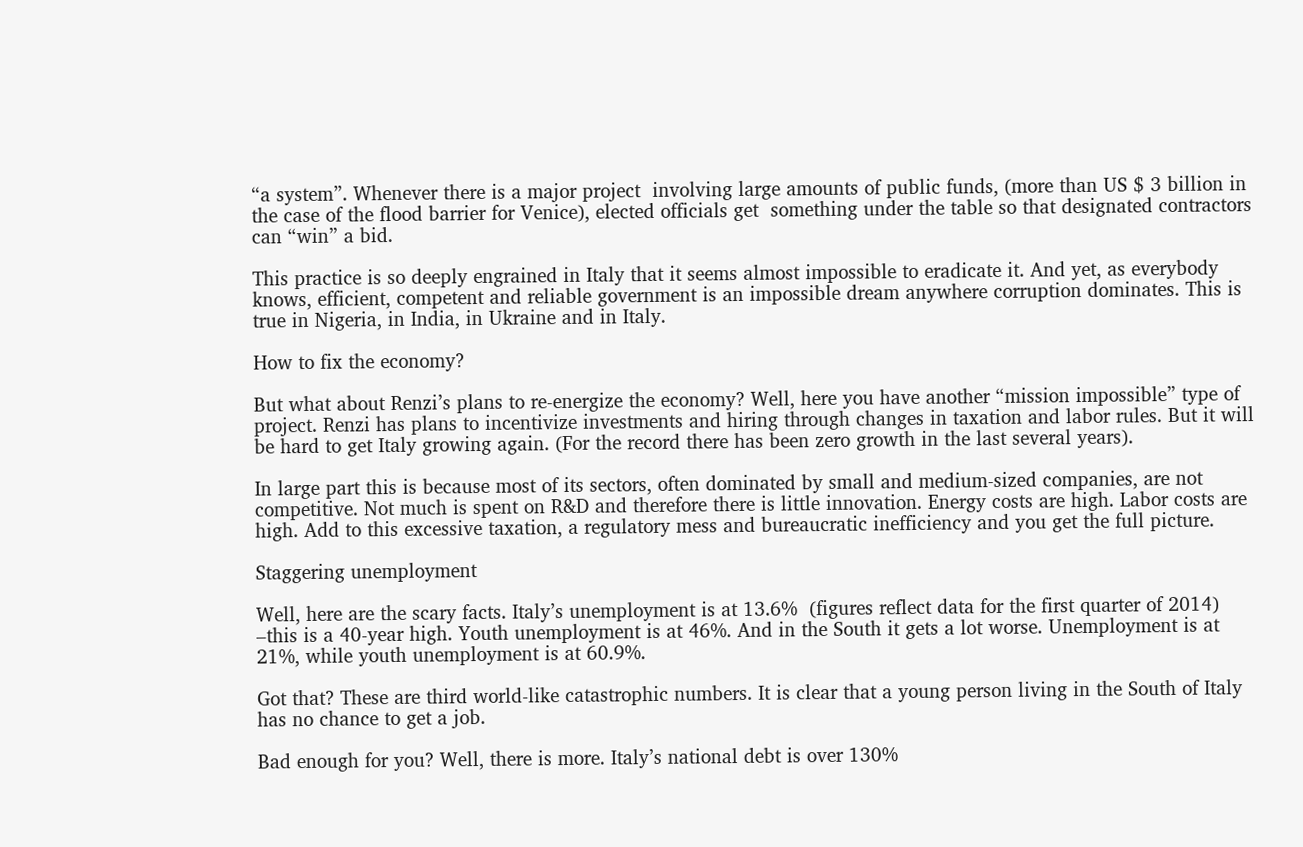“a system”. Whenever there is a major project  involving large amounts of public funds, (more than US $ 3 billion in the case of the flood barrier for Venice), elected officials get  something under the table so that designated contractors can “win” a bid.

This practice is so deeply engrained in Italy that it seems almost impossible to eradicate it. And yet, as everybody knows, efficient, competent and reliable government is an impossible dream anywhere corruption dominates. This is true in Nigeria, in India, in Ukraine and in Italy.

How to fix the economy?

But what about Renzi’s plans to re-energize the economy? Well, here you have another “mission impossible” type of project. Renzi has plans to incentivize investments and hiring through changes in taxation and labor rules. But it will be hard to get Italy growing again. (For the record there has been zero growth in the last several years).

In large part this is because most of its sectors, often dominated by small and medium-sized companies, are not competitive. Not much is spent on R&D and therefore there is little innovation. Energy costs are high. Labor costs are high. Add to this excessive taxation, a regulatory mess and bureaucratic inefficiency and you get the full picture.

Staggering unemployment

Well, here are the scary facts. Italy’s unemployment is at 13.6%  (figures reflect data for the first quarter of 2014) –this is a 40-year high. Youth unemployment is at 46%. And in the South it gets a lot worse. Unemployment is at 21%, while youth unemployment is at 60.9%.

Got that? These are third world-like catastrophic numbers. It is clear that a young person living in the South of Italy has no chance to get a job.

Bad enough for you? Well, there is more. Italy’s national debt is over 130%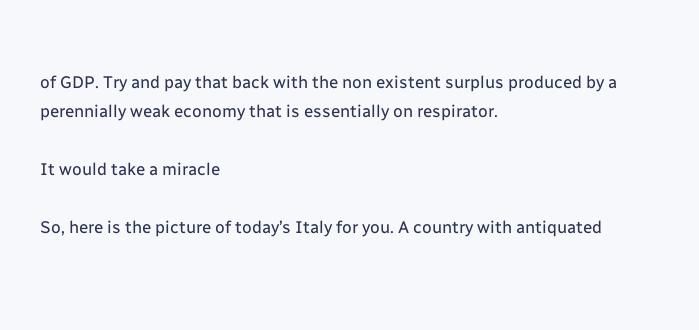of GDP. Try and pay that back with the non existent surplus produced by a perennially weak economy that is essentially on respirator.

It would take a miracle

So, here is the picture of today’s Italy for you. A country with antiquated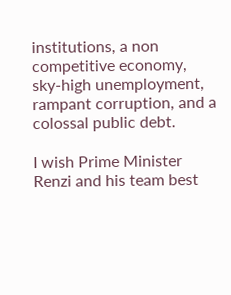institutions, a non competitive economy, sky-high unemployment, rampant corruption, and a colossal public debt.

I wish Prime Minister Renzi and his team best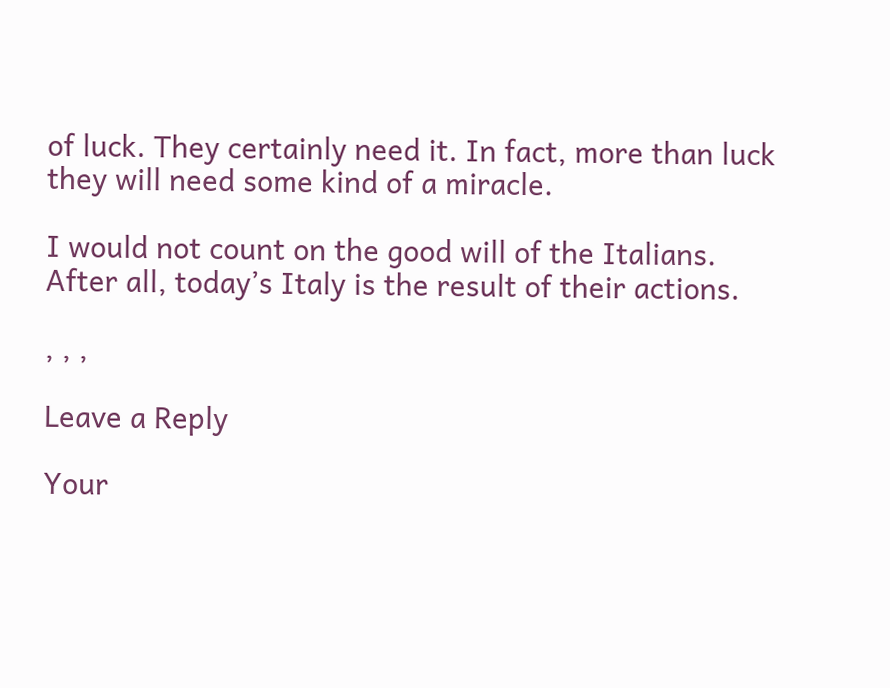of luck. They certainly need it. In fact, more than luck they will need some kind of a miracle.

I would not count on the good will of the Italians. After all, today’s Italy is the result of their actions.

, , ,

Leave a Reply

Your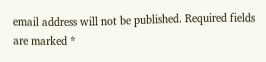email address will not be published. Required fields are marked *